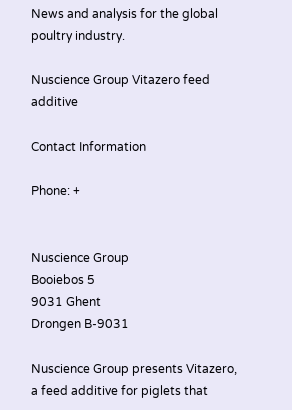News and analysis for the global poultry industry.

Nuscience Group Vitazero feed additive

Contact Information

Phone: +


Nuscience Group
Booiebos 5
9031 Ghent
Drongen B-9031

Nuscience Group presents Vitazero, a feed additive for piglets that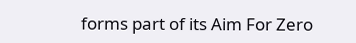forms part of its Aim For Zero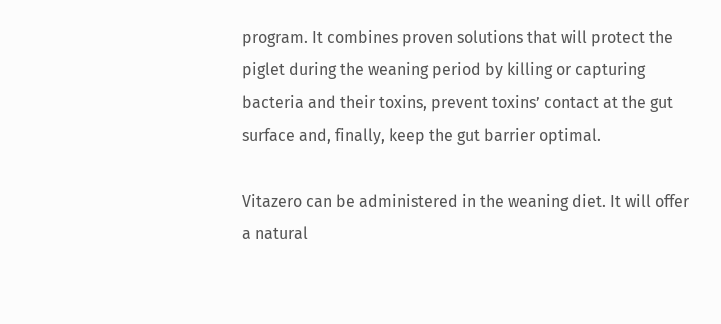program. It combines proven solutions that will protect the piglet during the weaning period by killing or capturing bacteria and their toxins, prevent toxins’ contact at the gut surface and, finally, keep the gut barrier optimal.

Vitazero can be administered in the weaning diet. It will offer a natural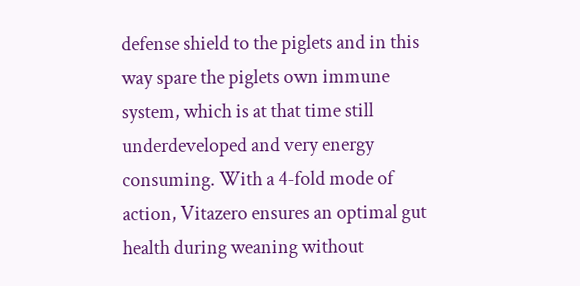defense shield to the piglets and in this way spare the piglets own immune system, which is at that time still underdeveloped and very energy consuming. With a 4-fold mode of action, Vitazero ensures an optimal gut health during weaning without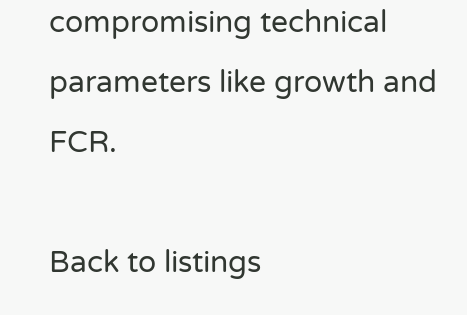compromising technical parameters like growth and FCR.

Back to listings